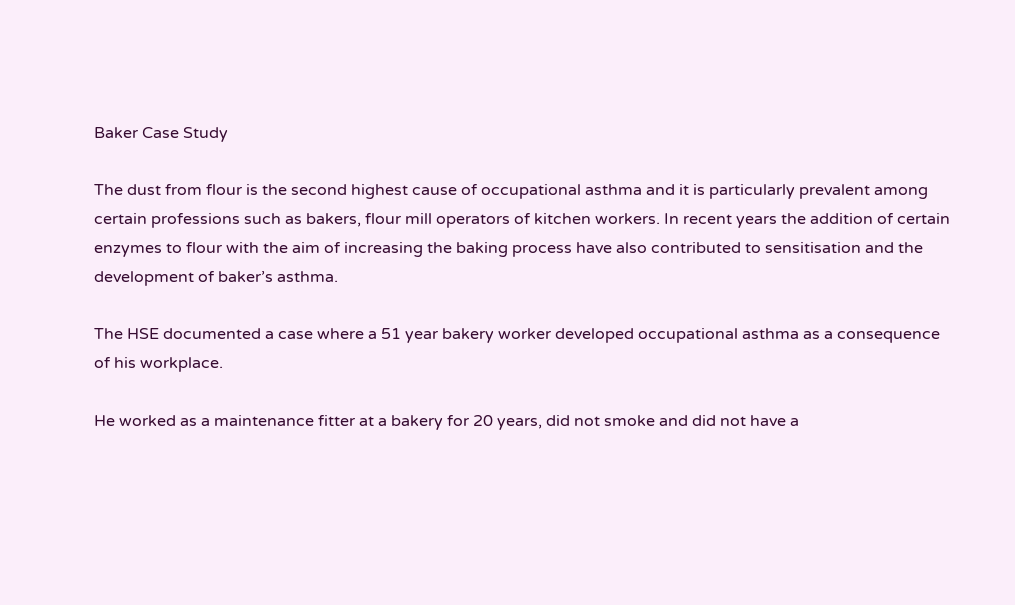Baker Case Study

The dust from flour is the second highest cause of occupational asthma and it is particularly prevalent among certain professions such as bakers, flour mill operators of kitchen workers. In recent years the addition of certain enzymes to flour with the aim of increasing the baking process have also contributed to sensitisation and the development of baker’s asthma.

The HSE documented a case where a 51 year bakery worker developed occupational asthma as a consequence of his workplace.

He worked as a maintenance fitter at a bakery for 20 years, did not smoke and did not have a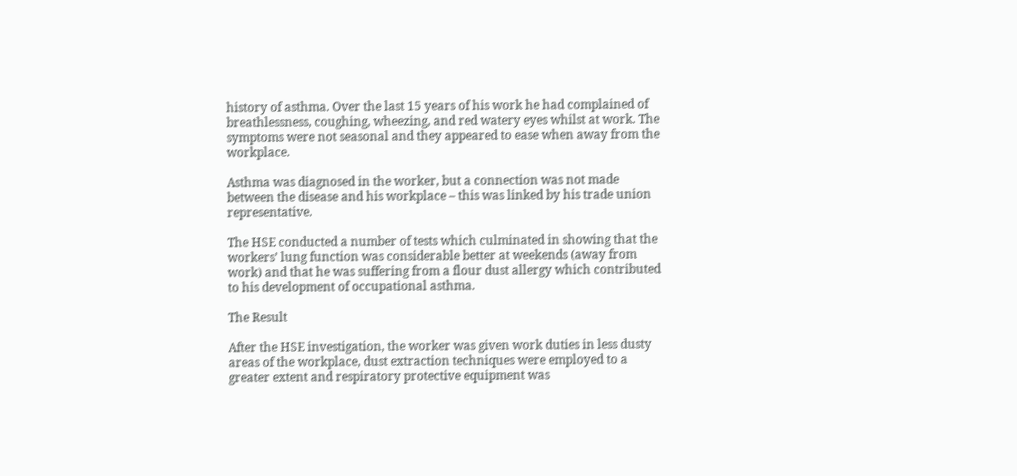history of asthma. Over the last 15 years of his work he had complained of breathlessness, coughing, wheezing, and red watery eyes whilst at work. The symptoms were not seasonal and they appeared to ease when away from the workplace.

Asthma was diagnosed in the worker, but a connection was not made between the disease and his workplace – this was linked by his trade union representative.

The HSE conducted a number of tests which culminated in showing that the workers’ lung function was considerable better at weekends (away from work) and that he was suffering from a flour dust allergy which contributed to his development of occupational asthma.

The Result

After the HSE investigation, the worker was given work duties in less dusty areas of the workplace, dust extraction techniques were employed to a greater extent and respiratory protective equipment was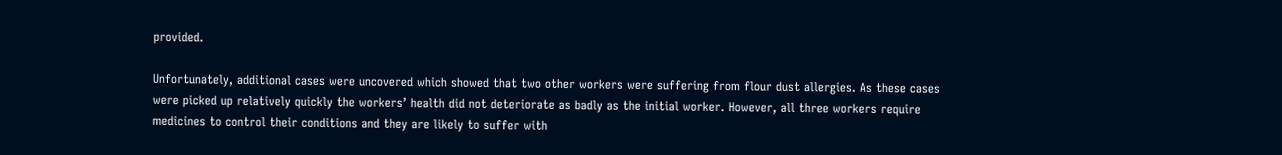provided.

Unfortunately, additional cases were uncovered which showed that two other workers were suffering from flour dust allergies. As these cases were picked up relatively quickly the workers’ health did not deteriorate as badly as the initial worker. However, all three workers require medicines to control their conditions and they are likely to suffer with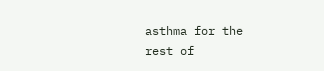asthma for the rest of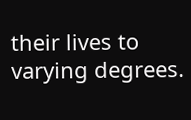their lives to varying degrees.